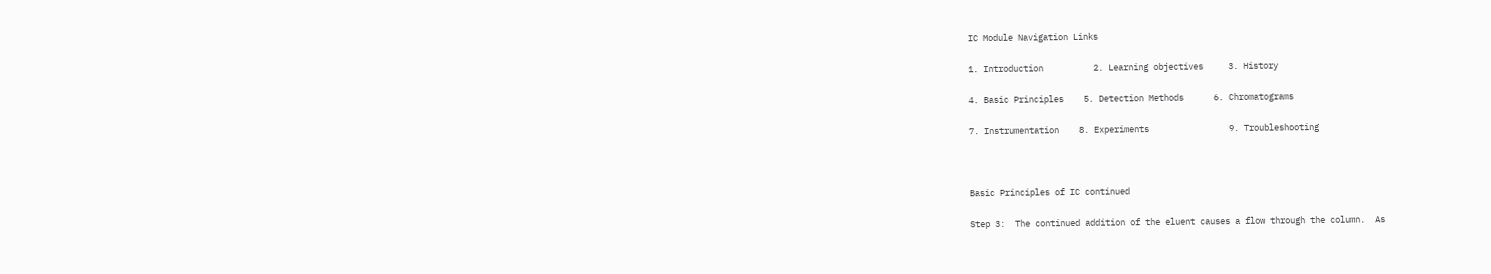IC Module Navigation Links

1. Introduction          2. Learning objectives     3. History

4. Basic Principles    5. Detection Methods      6. Chromatograms

7. Instrumentation    8. Experiments                9. Troubleshooting



Basic Principles of IC continued

Step 3:  The continued addition of the eluent causes a flow through the column.  As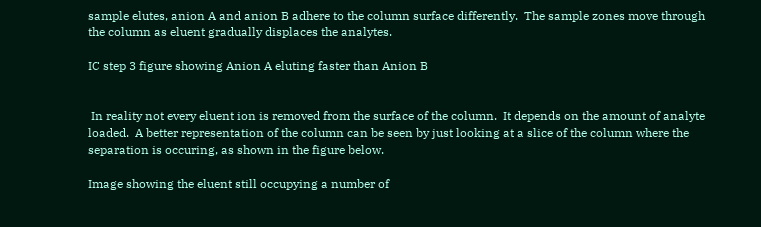sample elutes, anion A and anion B adhere to the column surface differently.  The sample zones move through the column as eluent gradually displaces the analytes.

IC step 3 figure showing Anion A eluting faster than Anion B


 In reality not every eluent ion is removed from the surface of the column.  It depends on the amount of analyte loaded.  A better representation of the column can be seen by just looking at a slice of the column where the separation is occuring, as shown in the figure below.

Image showing the eluent still occupying a number of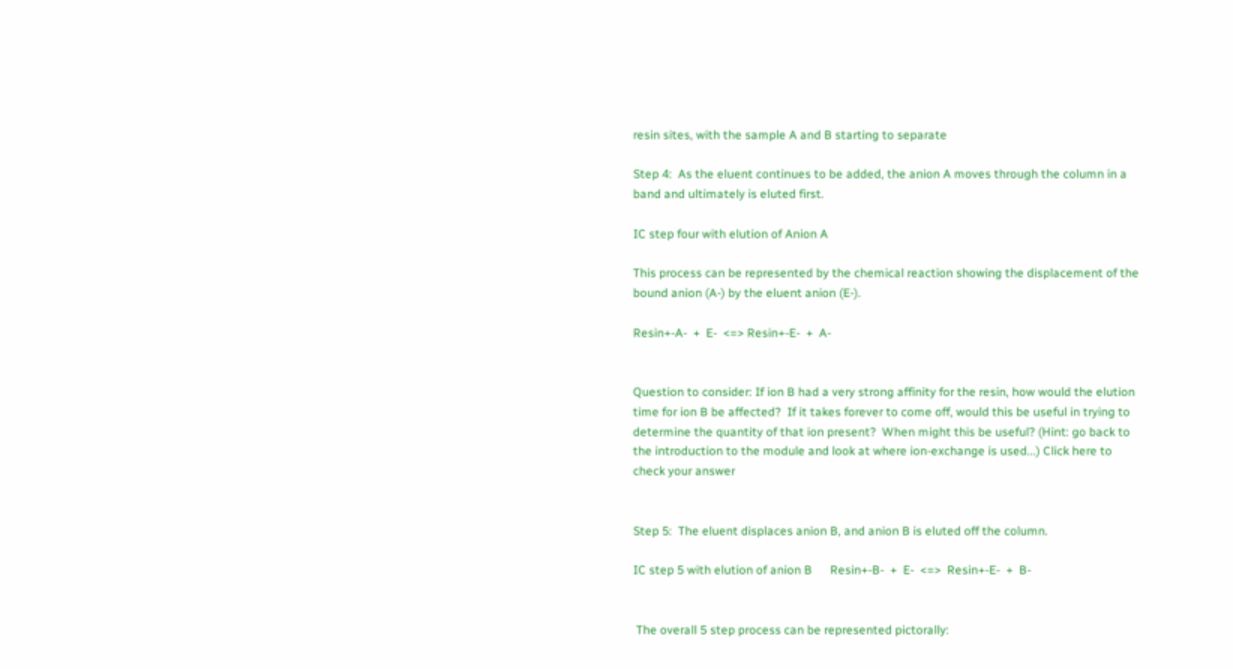resin sites, with the sample A and B starting to separate

Step 4:  As the eluent continues to be added, the anion A moves through the column in a band and ultimately is eluted first.

IC step four with elution of Anion A

This process can be represented by the chemical reaction showing the displacement of the bound anion (A-) by the eluent anion (E-).

Resin+-A-  +  E-  <=> Resin+-E-  +  A-


Question to consider: If ion B had a very strong affinity for the resin, how would the elution time for ion B be affected?  If it takes forever to come off, would this be useful in trying to determine the quantity of that ion present?  When might this be useful? (Hint: go back to the introduction to the module and look at where ion-exchange is used...) Click here to check your answer


Step 5:  The eluent displaces anion B, and anion B is eluted off the column.

IC step 5 with elution of anion B      Resin+-B-  +  E-  <=>  Resin+-E-  +  B-


 The overall 5 step process can be represented pictorally: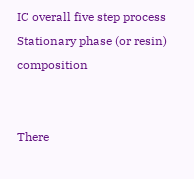IC overall five step process
Stationary phase (or resin) composition


There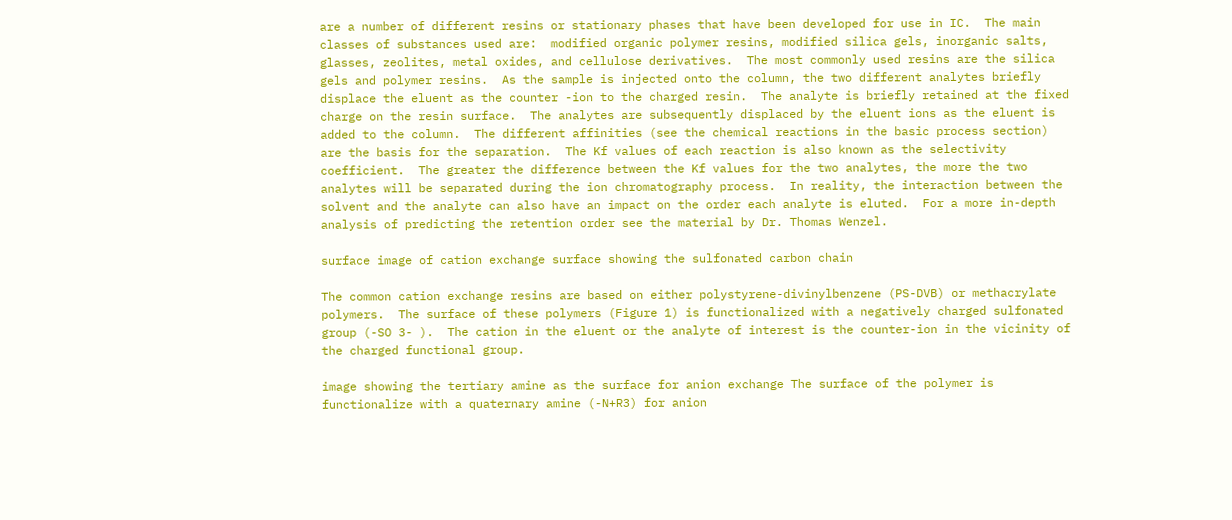are a number of different resins or stationary phases that have been developed for use in IC.  The main classes of substances used are:  modified organic polymer resins, modified silica gels, inorganic salts, glasses, zeolites, metal oxides, and cellulose derivatives.  The most commonly used resins are the silica gels and polymer resins.  As the sample is injected onto the column, the two different analytes briefly displace the eluent as the counter -ion to the charged resin.  The analyte is briefly retained at the fixed charge on the resin surface.  The analytes are subsequently displaced by the eluent ions as the eluent is added to the column.  The different affinities (see the chemical reactions in the basic process section) are the basis for the separation.  The Kf values of each reaction is also known as the selectivity coefficient.  The greater the difference between the Kf values for the two analytes, the more the two analytes will be separated during the ion chromatography process.  In reality, the interaction between the solvent and the analyte can also have an impact on the order each analyte is eluted.  For a more in-depth analysis of predicting the retention order see the material by Dr. Thomas Wenzel.

surface image of cation exchange surface showing the sulfonated carbon chain

The common cation exchange resins are based on either polystyrene-divinylbenzene (PS-DVB) or methacrylate polymers.  The surface of these polymers (Figure 1) is functionalized with a negatively charged sulfonated group (-SO 3- ).  The cation in the eluent or the analyte of interest is the counter-ion in the vicinity of the charged functional group.

image showing the tertiary amine as the surface for anion exchange The surface of the polymer is functionalize with a quaternary amine (-N+R3) for anion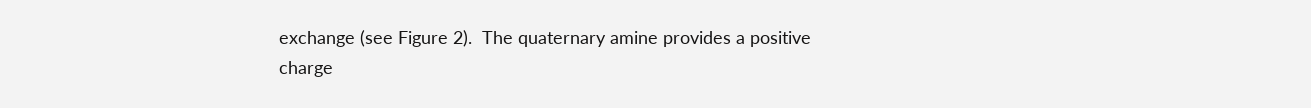exchange (see Figure 2).  The quaternary amine provides a positive charge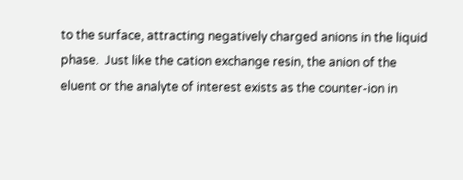to the surface, attracting negatively charged anions in the liquid phase.  Just like the cation exchange resin, the anion of the eluent or the analyte of interest exists as the counter-ion in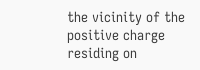the vicinity of the positive charge residing on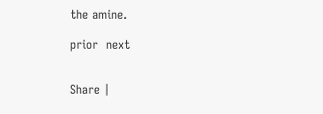the amine.

prior  next


Share |